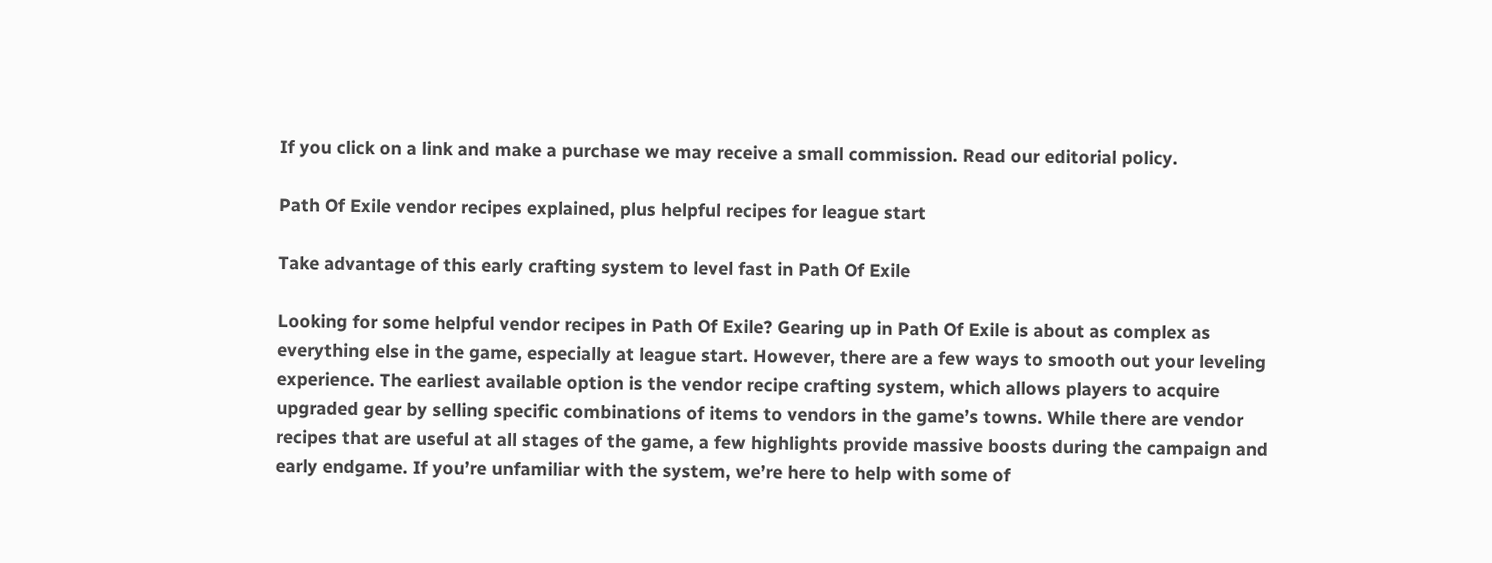If you click on a link and make a purchase we may receive a small commission. Read our editorial policy.

Path Of Exile vendor recipes explained, plus helpful recipes for league start

Take advantage of this early crafting system to level fast in Path Of Exile

Looking for some helpful vendor recipes in Path Of Exile? Gearing up in Path Of Exile is about as complex as everything else in the game, especially at league start. However, there are a few ways to smooth out your leveling experience. The earliest available option is the vendor recipe crafting system, which allows players to acquire upgraded gear by selling specific combinations of items to vendors in the game’s towns. While there are vendor recipes that are useful at all stages of the game, a few highlights provide massive boosts during the campaign and early endgame. If you’re unfamiliar with the system, we’re here to help with some of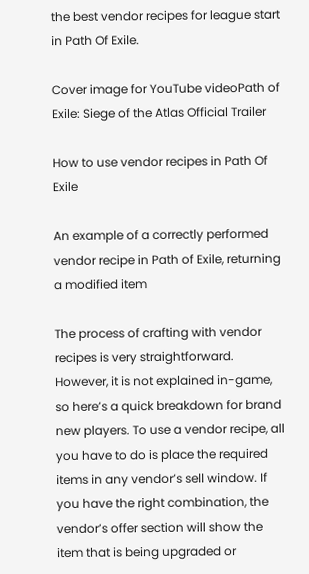the best vendor recipes for league start in Path Of Exile.

Cover image for YouTube videoPath of Exile: Siege of the Atlas Official Trailer

How to use vendor recipes in Path Of Exile

An example of a correctly performed vendor recipe in Path of Exile, returning a modified item

The process of crafting with vendor recipes is very straightforward. However, it is not explained in-game, so here’s a quick breakdown for brand new players. To use a vendor recipe, all you have to do is place the required items in any vendor’s sell window. If you have the right combination, the vendor’s offer section will show the item that is being upgraded or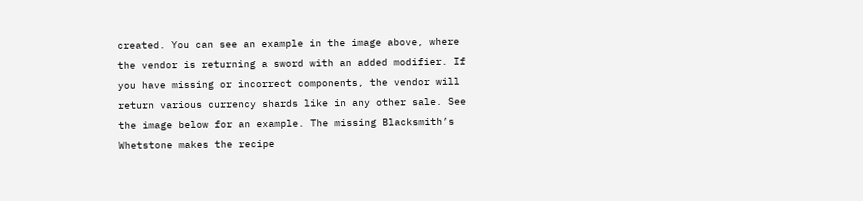created. You can see an example in the image above, where the vendor is returning a sword with an added modifier. If you have missing or incorrect components, the vendor will return various currency shards like in any other sale. See the image below for an example. The missing Blacksmith’s Whetstone makes the recipe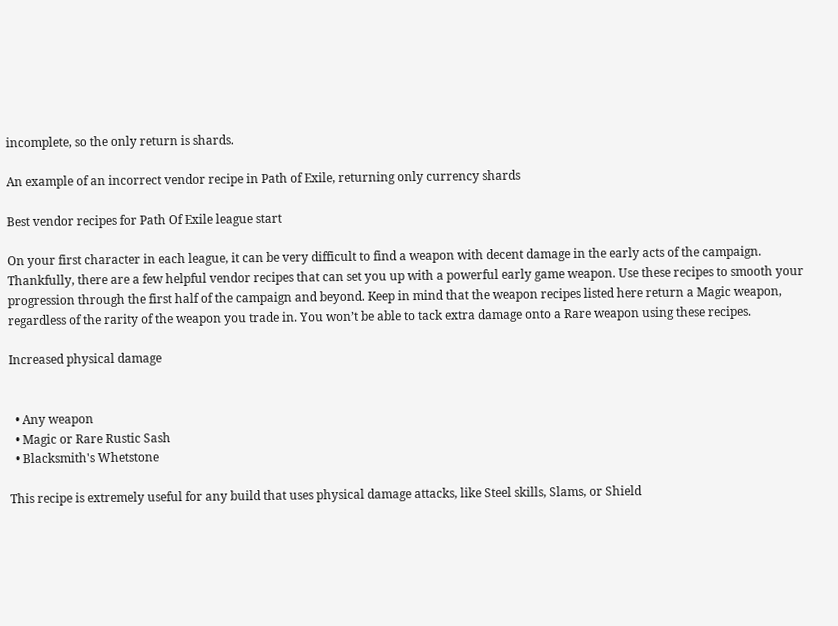incomplete, so the only return is shards.

An example of an incorrect vendor recipe in Path of Exile, returning only currency shards

Best vendor recipes for Path Of Exile league start

On your first character in each league, it can be very difficult to find a weapon with decent damage in the early acts of the campaign. Thankfully, there are a few helpful vendor recipes that can set you up with a powerful early game weapon. Use these recipes to smooth your progression through the first half of the campaign and beyond. Keep in mind that the weapon recipes listed here return a Magic weapon, regardless of the rarity of the weapon you trade in. You won’t be able to tack extra damage onto a Rare weapon using these recipes.

Increased physical damage


  • Any weapon
  • Magic or Rare Rustic Sash
  • Blacksmith's Whetstone

This recipe is extremely useful for any build that uses physical damage attacks, like Steel skills, Slams, or Shield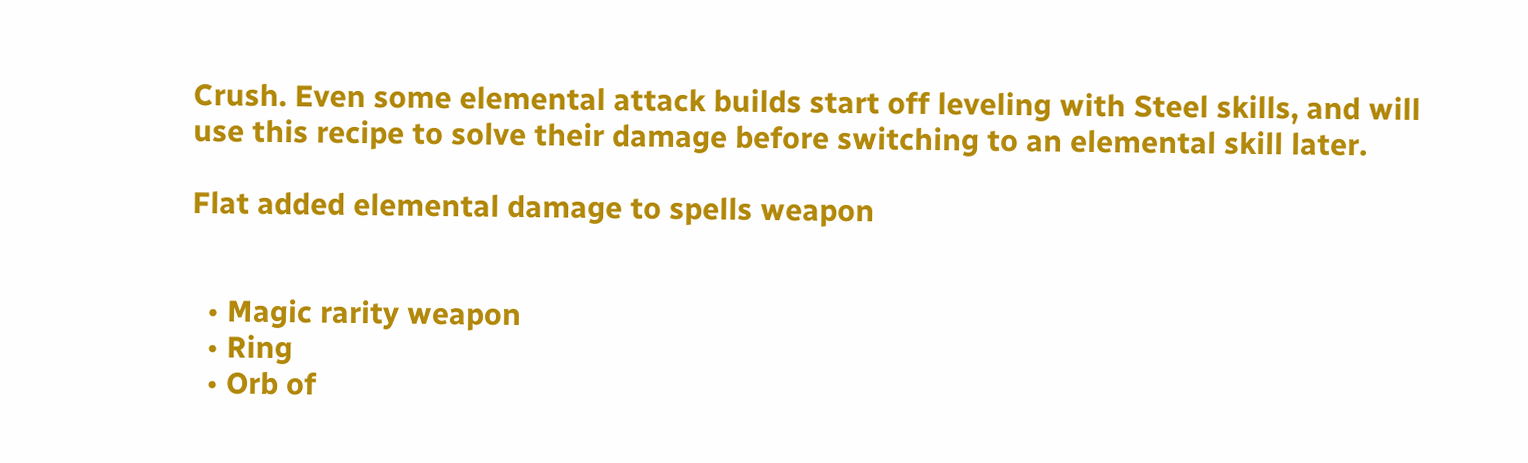Crush. Even some elemental attack builds start off leveling with Steel skills, and will use this recipe to solve their damage before switching to an elemental skill later.

Flat added elemental damage to spells weapon


  • Magic rarity weapon
  • Ring
  • Orb of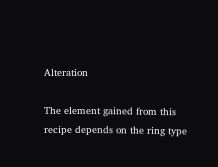Alteration

The element gained from this recipe depends on the ring type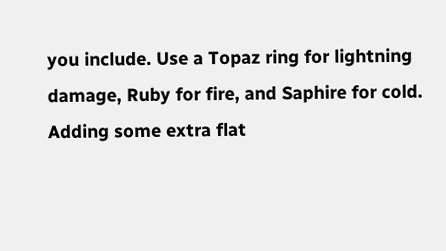you include. Use a Topaz ring for lightning damage, Ruby for fire, and Saphire for cold. Adding some extra flat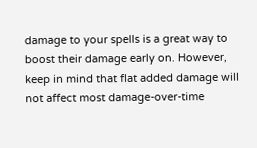damage to your spells is a great way to boost their damage early on. However, keep in mind that flat added damage will not affect most damage-over-time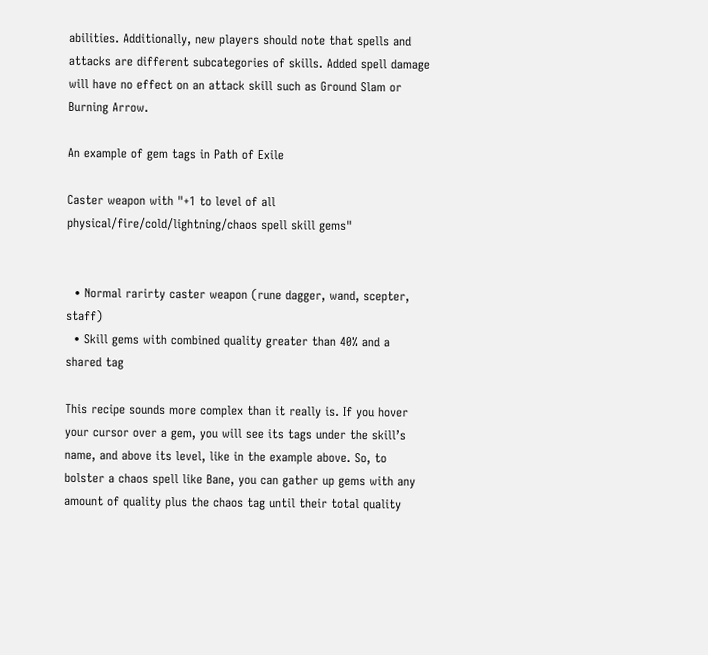abilities. Additionally, new players should note that spells and attacks are different subcategories of skills. Added spell damage will have no effect on an attack skill such as Ground Slam or Burning Arrow.

An example of gem tags in Path of Exile

Caster weapon with "+1 to level of all physical/fire/cold/lightning/chaos spell skill gems"


  • Normal rarirty caster weapon (rune dagger, wand, scepter, staff)
  • Skill gems with combined quality greater than 40% and a shared tag

This recipe sounds more complex than it really is. If you hover your cursor over a gem, you will see its tags under the skill’s name, and above its level, like in the example above. So, to bolster a chaos spell like Bane, you can gather up gems with any amount of quality plus the chaos tag until their total quality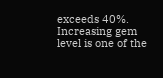exceeds 40%. Increasing gem level is one of the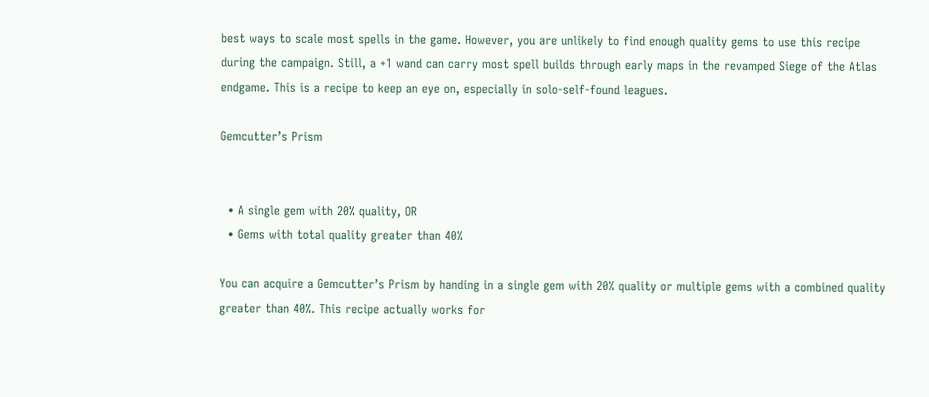best ways to scale most spells in the game. However, you are unlikely to find enough quality gems to use this recipe during the campaign. Still, a +1 wand can carry most spell builds through early maps in the revamped Siege of the Atlas endgame. This is a recipe to keep an eye on, especially in solo-self-found leagues.

Gemcutter’s Prism


  • A single gem with 20% quality, OR
  • Gems with total quality greater than 40%

You can acquire a Gemcutter’s Prism by handing in a single gem with 20% quality or multiple gems with a combined quality greater than 40%. This recipe actually works for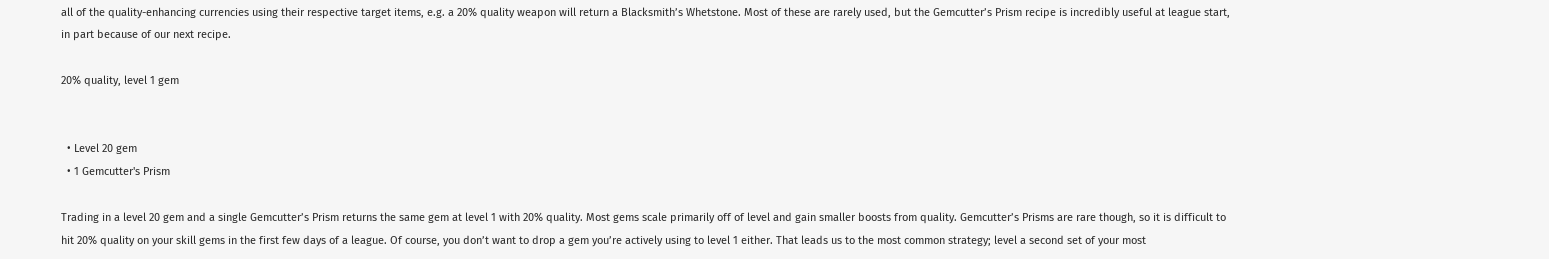all of the quality-enhancing currencies using their respective target items, e.g. a 20% quality weapon will return a Blacksmith’s Whetstone. Most of these are rarely used, but the Gemcutter’s Prism recipe is incredibly useful at league start, in part because of our next recipe.

20% quality, level 1 gem


  • Level 20 gem
  • 1 Gemcutter's Prism

Trading in a level 20 gem and a single Gemcutter’s Prism returns the same gem at level 1 with 20% quality. Most gems scale primarily off of level and gain smaller boosts from quality. Gemcutter’s Prisms are rare though, so it is difficult to hit 20% quality on your skill gems in the first few days of a league. Of course, you don’t want to drop a gem you’re actively using to level 1 either. That leads us to the most common strategy; level a second set of your most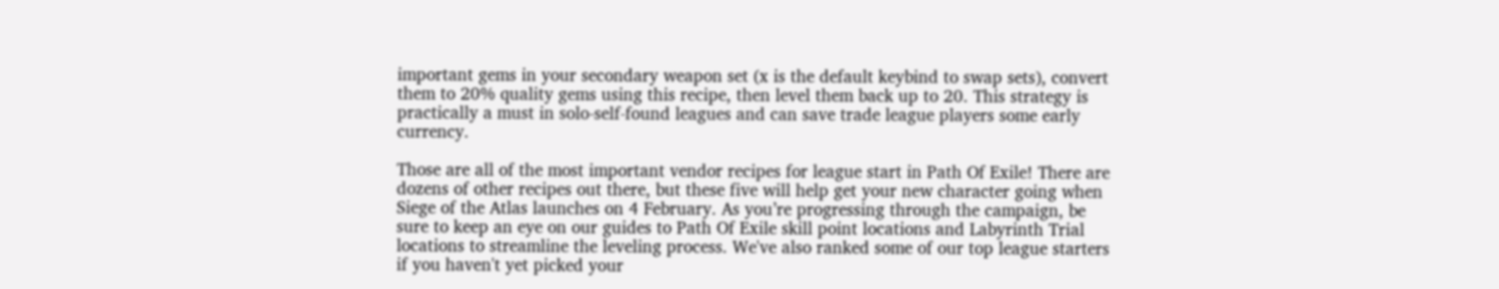important gems in your secondary weapon set (x is the default keybind to swap sets), convert them to 20% quality gems using this recipe, then level them back up to 20. This strategy is practically a must in solo-self-found leagues and can save trade league players some early currency.

Those are all of the most important vendor recipes for league start in Path Of Exile! There are dozens of other recipes out there, but these five will help get your new character going when Siege of the Atlas launches on 4 February. As you’re progressing through the campaign, be sure to keep an eye on our guides to Path Of Exile skill point locations and Labyrinth Trial locations to streamline the leveling process. We've also ranked some of our top league starters if you haven't yet picked your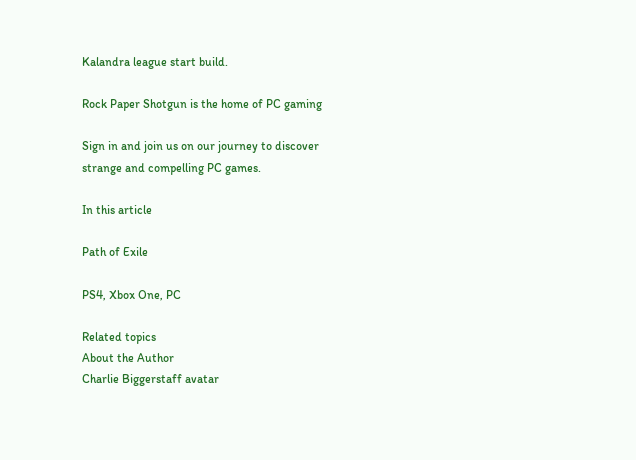Kalandra league start build.

Rock Paper Shotgun is the home of PC gaming

Sign in and join us on our journey to discover strange and compelling PC games.

In this article

Path of Exile

PS4, Xbox One, PC

Related topics
About the Author
Charlie Biggerstaff avatar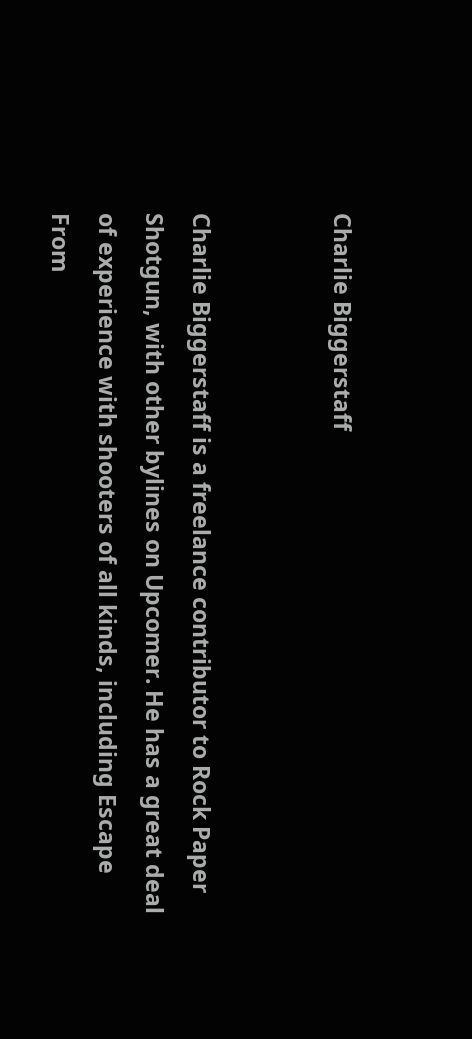Charlie Biggerstaff


Charlie Biggerstaff is a freelance contributor to Rock Paper Shotgun, with other bylines on Upcomer. He has a great deal of experience with shooters of all kinds, including Escape From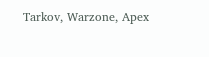Tarkov, Warzone, Apex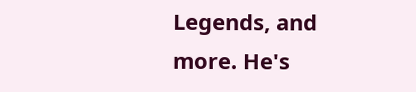Legends, and more. He's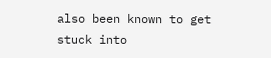also been known to get stuck into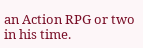an Action RPG or two in his time.